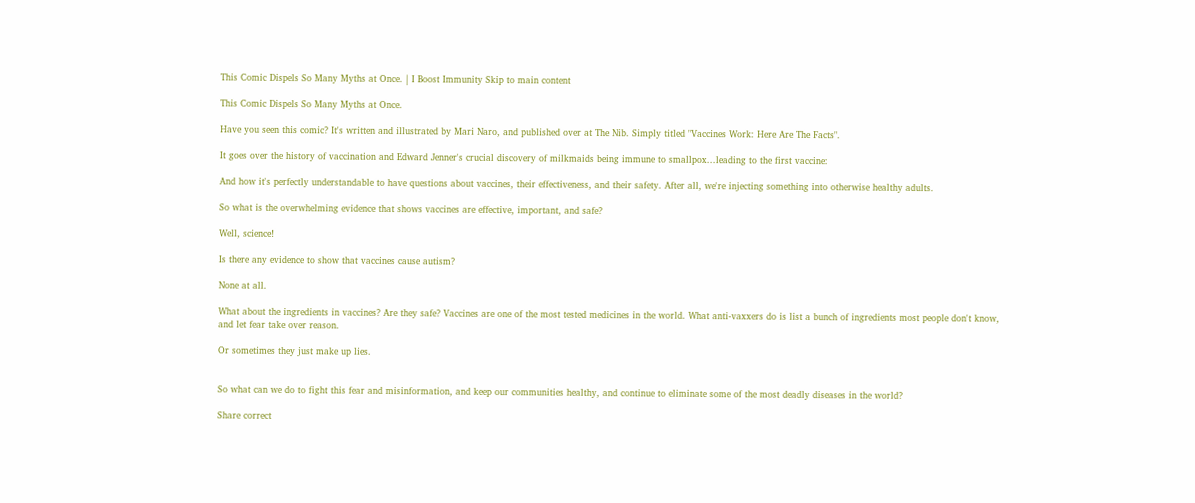This Comic Dispels So Many Myths at Once. | I Boost Immunity Skip to main content

This Comic Dispels So Many Myths at Once.

Have you seen this comic? It's written and illustrated by Mari Naro, and published over at The Nib. Simply titled "Vaccines Work: Here Are The Facts".

It goes over the history of vaccination and Edward Jenner's crucial discovery of milkmaids being immune to smallpox...leading to the first vaccine:

And how it's perfectly understandable to have questions about vaccines, their effectiveness, and their safety. After all, we're injecting something into otherwise healthy adults.

So what is the overwhelming evidence that shows vaccines are effective, important, and safe?

Well, science!

Is there any evidence to show that vaccines cause autism?

None at all.

What about the ingredients in vaccines? Are they safe? Vaccines are one of the most tested medicines in the world. What anti-vaxxers do is list a bunch of ingredients most people don't know, and let fear take over reason.

Or sometimes they just make up lies.


So what can we do to fight this fear and misinformation, and keep our communities healthy, and continue to eliminate some of the most deadly diseases in the world?

Share correct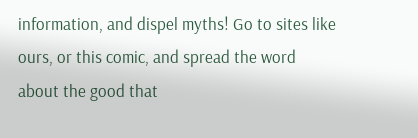information, and dispel myths! Go to sites like ours, or this comic, and spread the word about the good that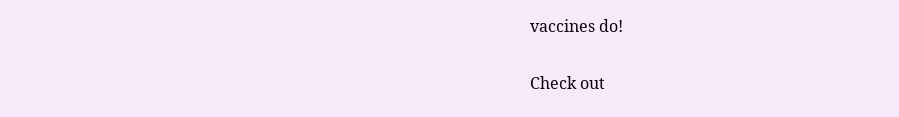vaccines do!

Check out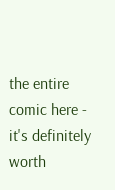the entire comic here - it's definitely worth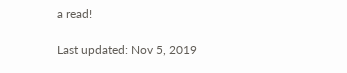a read!

Last updated: Nov 5, 2019